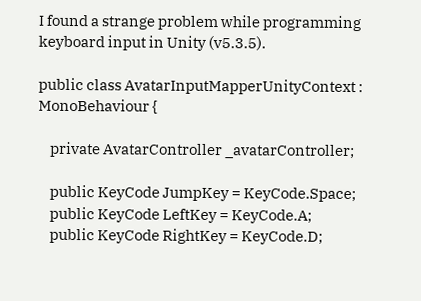I found a strange problem while programming keyboard input in Unity (v5.3.5).

public class AvatarInputMapperUnityContext : MonoBehaviour {

    private AvatarController _avatarController;

    public KeyCode JumpKey = KeyCode.Space;
    public KeyCode LeftKey = KeyCode.A;
    public KeyCode RightKey = KeyCode.D;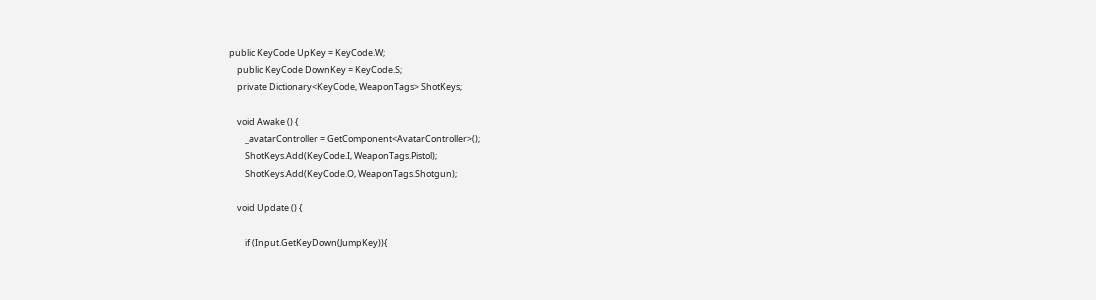public KeyCode UpKey = KeyCode.W;
    public KeyCode DownKey = KeyCode.S;
    private Dictionary<KeyCode, WeaponTags> ShotKeys;

    void Awake () {
        _avatarController = GetComponent<AvatarController>();
        ShotKeys.Add(KeyCode.I, WeaponTags.Pistol);
        ShotKeys.Add(KeyCode.O, WeaponTags.Shotgun);

    void Update () {

        if (Input.GetKeyDown(JumpKey)){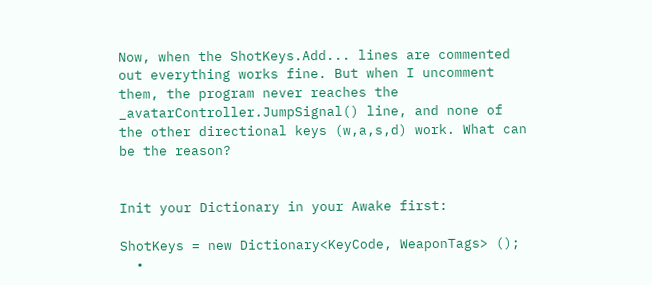Now, when the ShotKeys.Add... lines are commented out everything works fine. But when I uncomment them, the program never reaches the _avatarController.JumpSignal() line, and none of the other directional keys (w,a,s,d) work. What can be the reason?


Init your Dictionary in your Awake first:

ShotKeys = new Dictionary<KeyCode, WeaponTags> ();
  •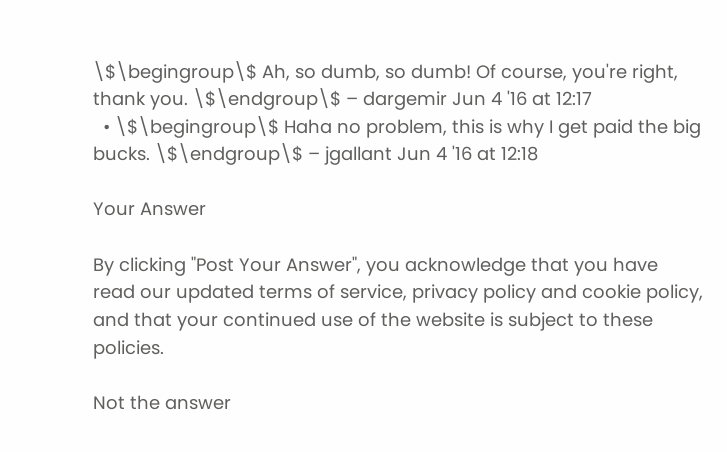\$\begingroup\$ Ah, so dumb, so dumb! Of course, you're right, thank you. \$\endgroup\$ – dargemir Jun 4 '16 at 12:17
  • \$\begingroup\$ Haha no problem, this is why I get paid the big bucks. \$\endgroup\$ – jgallant Jun 4 '16 at 12:18

Your Answer

By clicking "Post Your Answer", you acknowledge that you have read our updated terms of service, privacy policy and cookie policy, and that your continued use of the website is subject to these policies.

Not the answer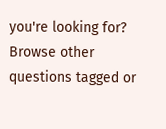you're looking for? Browse other questions tagged or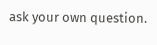ask your own question.